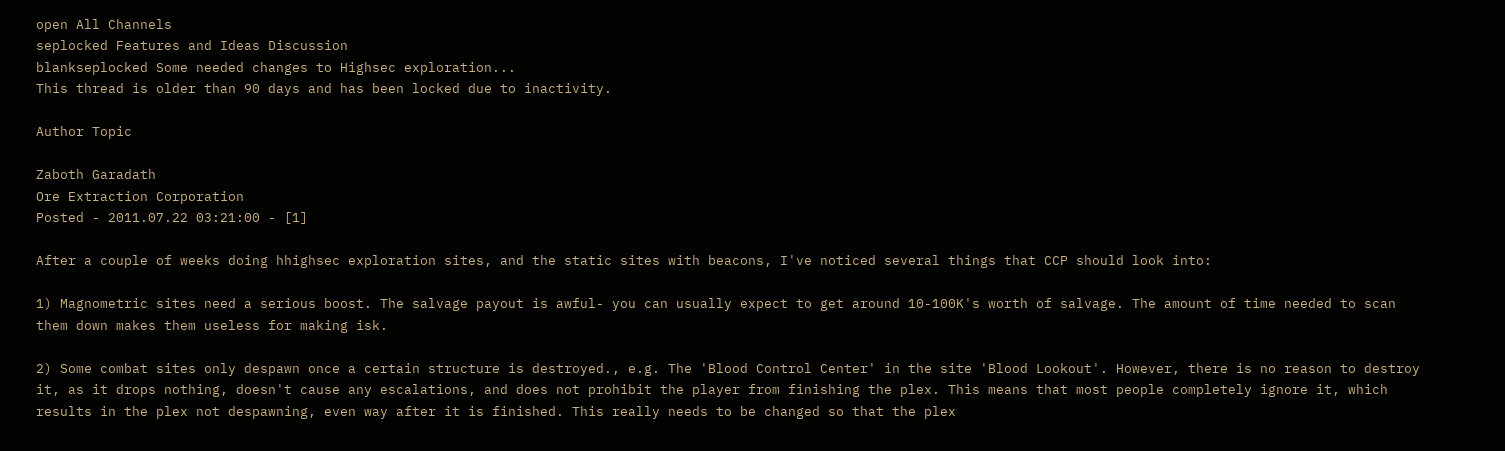open All Channels
seplocked Features and Ideas Discussion
blankseplocked Some needed changes to Highsec exploration...
This thread is older than 90 days and has been locked due to inactivity.

Author Topic

Zaboth Garadath
Ore Extraction Corporation
Posted - 2011.07.22 03:21:00 - [1]

After a couple of weeks doing hhighsec exploration sites, and the static sites with beacons, I've noticed several things that CCP should look into:

1) Magnometric sites need a serious boost. The salvage payout is awful- you can usually expect to get around 10-100K's worth of salvage. The amount of time needed to scan them down makes them useless for making isk.

2) Some combat sites only despawn once a certain structure is destroyed., e.g. The 'Blood Control Center' in the site 'Blood Lookout'. However, there is no reason to destroy it, as it drops nothing, doesn't cause any escalations, and does not prohibit the player from finishing the plex. This means that most people completely ignore it, which results in the plex not despawning, even way after it is finished. This really needs to be changed so that the plex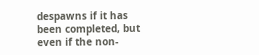despawns if it has been completed, but even if the non-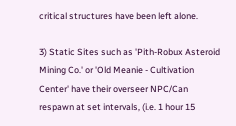critical structures have been left alone.

3) Static Sites such as 'Pith-Robux Asteroid Mining Co.' or 'Old Meanie - Cultivation Center' have their overseer NPC/Can respawn at set intervals, (i.e. 1 hour 15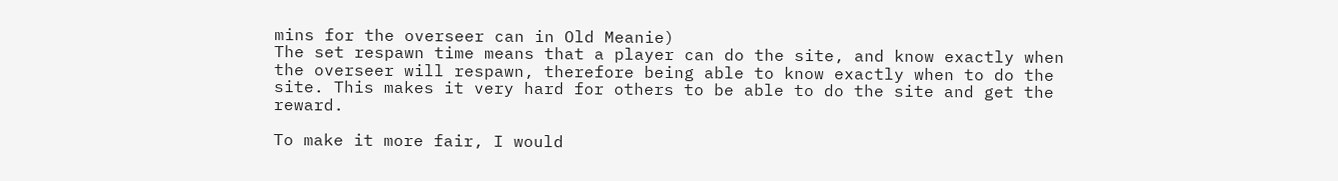mins for the overseer can in Old Meanie)
The set respawn time means that a player can do the site, and know exactly when the overseer will respawn, therefore being able to know exactly when to do the site. This makes it very hard for others to be able to do the site and get the reward.

To make it more fair, I would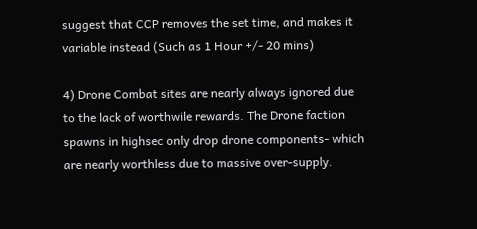suggest that CCP removes the set time, and makes it variable instead (Such as 1 Hour +/- 20 mins)

4) Drone Combat sites are nearly always ignored due to the lack of worthwile rewards. The Drone faction spawns in highsec only drop drone components- which are nearly worthless due to massive over-supply.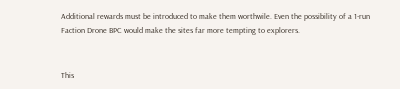Additional rewards must be introduced to make them worthwile. Even the possibility of a 1-run Faction Drone BPC would make the sites far more tempting to explorers.


This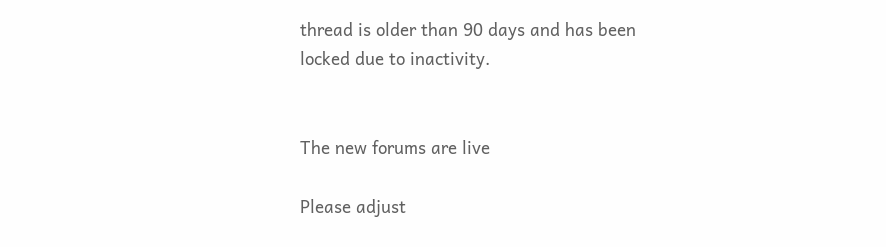thread is older than 90 days and has been locked due to inactivity.


The new forums are live

Please adjust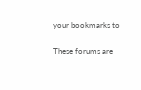your bookmarks to

These forums are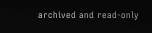archived and read-only